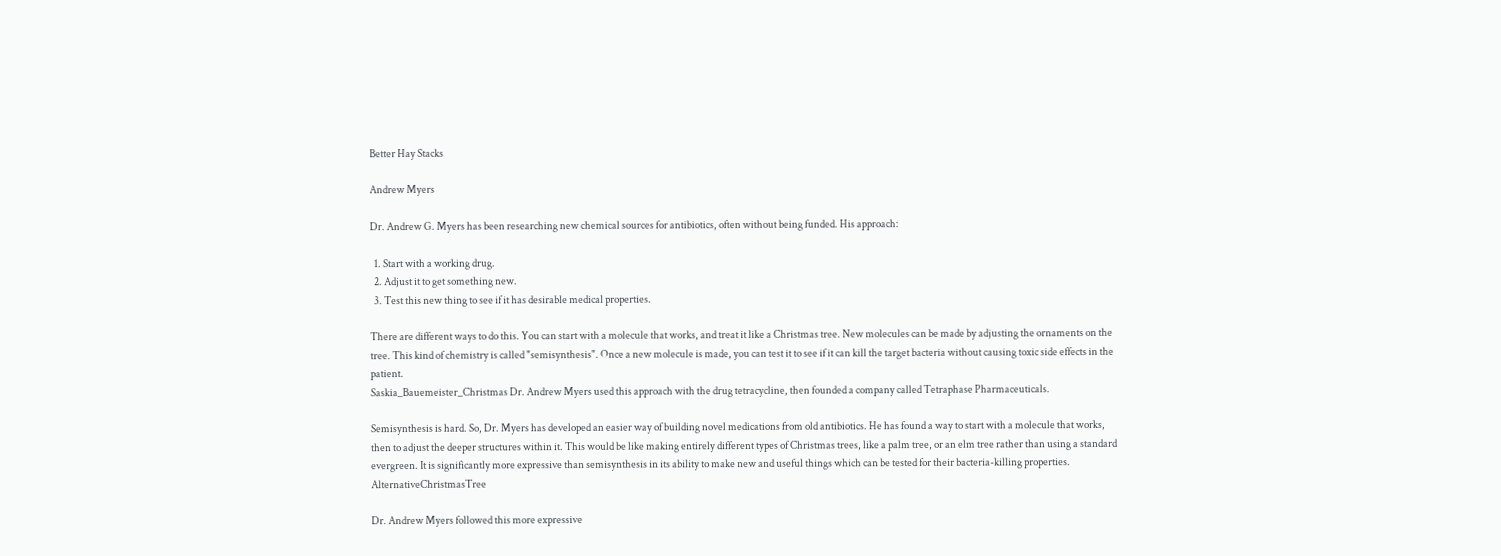Better Hay Stacks

Andrew Myers

Dr. Andrew G. Myers has been researching new chemical sources for antibiotics, often without being funded. His approach:

  1. Start with a working drug.
  2. Adjust it to get something new.
  3. Test this new thing to see if it has desirable medical properties.

There are different ways to do this. You can start with a molecule that works, and treat it like a Christmas tree. New molecules can be made by adjusting the ornaments on the tree. This kind of chemistry is called "semisynthesis". Once a new molecule is made, you can test it to see if it can kill the target bacteria without causing toxic side effects in the patient.
Saskia_Bauemeister_Christmas Dr. Andrew Myers used this approach with the drug tetracycline, then founded a company called Tetraphase Pharmaceuticals.

Semisynthesis is hard. So, Dr. Myers has developed an easier way of building novel medications from old antibiotics. He has found a way to start with a molecule that works, then to adjust the deeper structures within it. This would be like making entirely different types of Christmas trees, like a palm tree, or an elm tree rather than using a standard evergreen. It is significantly more expressive than semisynthesis in its ability to make new and useful things which can be tested for their bacteria-killing properties. AlternativeChristmasTree

Dr. Andrew Myers followed this more expressive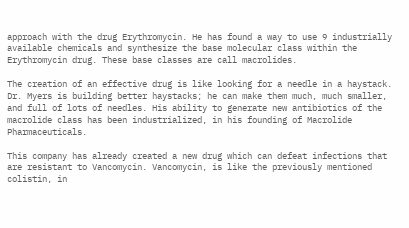approach with the drug Erythromycin. He has found a way to use 9 industrially available chemicals and synthesize the base molecular class within the Erythromycin drug. These base classes are call macrolides.

The creation of an effective drug is like looking for a needle in a haystack. Dr. Myers is building better haystacks; he can make them much, much smaller, and full of lots of needles. His ability to generate new antibiotics of the macrolide class has been industrialized, in his founding of Macrolide Pharmaceuticals.

This company has already created a new drug which can defeat infections that are resistant to Vancomycin. Vancomycin, is like the previously mentioned colistin, in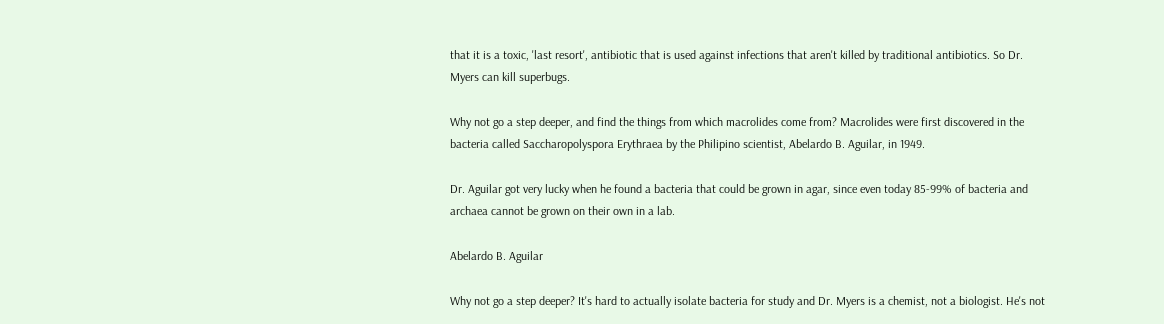that it is a toxic, 'last resort', antibiotic that is used against infections that aren't killed by traditional antibiotics. So Dr. Myers can kill superbugs.

Why not go a step deeper, and find the things from which macrolides come from? Macrolides were first discovered in the bacteria called Saccharopolyspora Erythraea by the Philipino scientist, Abelardo B. Aguilar, in 1949.

Dr. Aguilar got very lucky when he found a bacteria that could be grown in agar, since even today 85-99% of bacteria and archaea cannot be grown on their own in a lab.

Abelardo B. Aguilar

Why not go a step deeper? It's hard to actually isolate bacteria for study and Dr. Myers is a chemist, not a biologist. He's not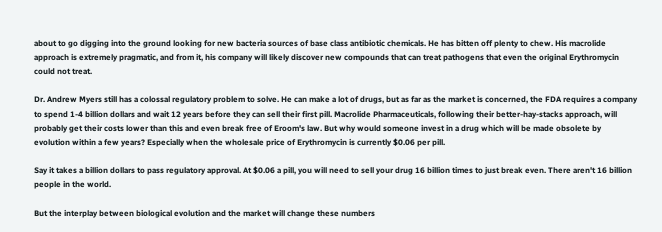about to go digging into the ground looking for new bacteria sources of base class antibiotic chemicals. He has bitten off plenty to chew. His macrolide approach is extremely pragmatic, and from it, his company will likely discover new compounds that can treat pathogens that even the original Erythromycin could not treat.

Dr. Andrew Myers still has a colossal regulatory problem to solve. He can make a lot of drugs, but as far as the market is concerned, the FDA requires a company to spend 1-4 billion dollars and wait 12 years before they can sell their first pill. Macrolide Pharmaceuticals, following their better-hay-stacks approach, will probably get their costs lower than this and even break free of Eroom's law. But why would someone invest in a drug which will be made obsolete by evolution within a few years? Especially when the wholesale price of Erythromycin is currently $0.06 per pill.

Say it takes a billion dollars to pass regulatory approval. At $0.06 a pill, you will need to sell your drug 16 billion times to just break even. There aren't 16 billion people in the world.

But the interplay between biological evolution and the market will change these numbers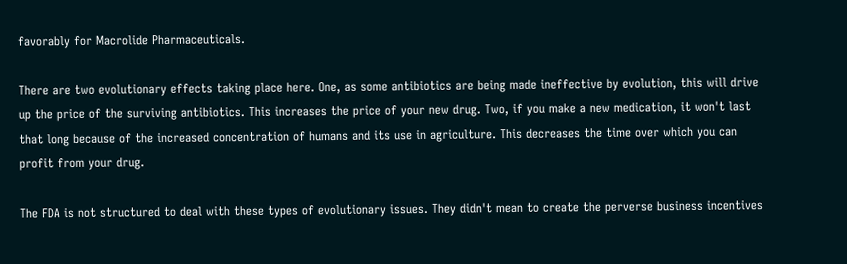favorably for Macrolide Pharmaceuticals.

There are two evolutionary effects taking place here. One, as some antibiotics are being made ineffective by evolution, this will drive up the price of the surviving antibiotics. This increases the price of your new drug. Two, if you make a new medication, it won't last that long because of the increased concentration of humans and its use in agriculture. This decreases the time over which you can profit from your drug.

The FDA is not structured to deal with these types of evolutionary issues. They didn't mean to create the perverse business incentives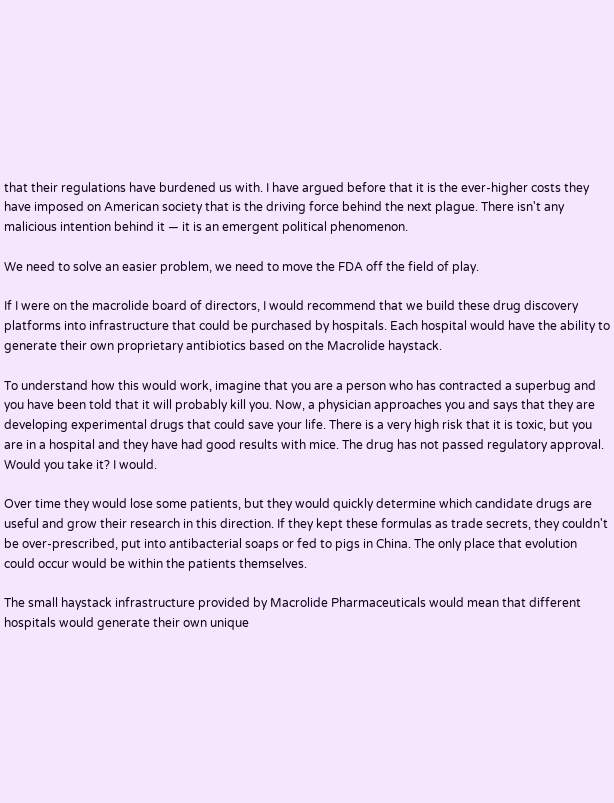that their regulations have burdened us with. I have argued before that it is the ever-higher costs they have imposed on American society that is the driving force behind the next plague. There isn't any malicious intention behind it — it is an emergent political phenomenon.

We need to solve an easier problem, we need to move the FDA off the field of play.

If I were on the macrolide board of directors, I would recommend that we build these drug discovery platforms into infrastructure that could be purchased by hospitals. Each hospital would have the ability to generate their own proprietary antibiotics based on the Macrolide haystack.

To understand how this would work, imagine that you are a person who has contracted a superbug and you have been told that it will probably kill you. Now, a physician approaches you and says that they are developing experimental drugs that could save your life. There is a very high risk that it is toxic, but you are in a hospital and they have had good results with mice. The drug has not passed regulatory approval. Would you take it? I would.

Over time they would lose some patients, but they would quickly determine which candidate drugs are useful and grow their research in this direction. If they kept these formulas as trade secrets, they couldn't be over-prescribed, put into antibacterial soaps or fed to pigs in China. The only place that evolution could occur would be within the patients themselves.

The small haystack infrastructure provided by Macrolide Pharmaceuticals would mean that different hospitals would generate their own unique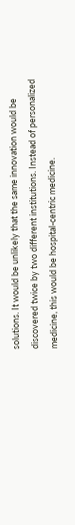solutions. It would be unlikely that the same innovation would be discovered twice by two different institutions. Instead of personalized medicine, this would be hospital-centric medicine.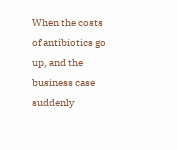When the costs of antibiotics go up, and the business case suddenly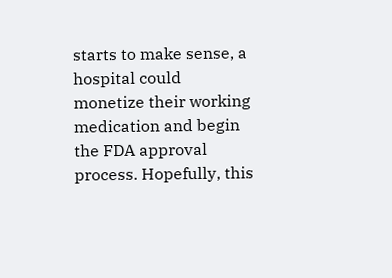starts to make sense, a hospital could monetize their working medication and begin the FDA approval process. Hopefully, this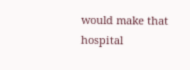would make that hospital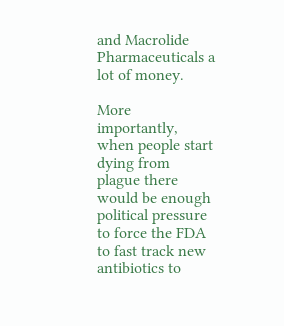and Macrolide Pharmaceuticals a lot of money.

More importantly, when people start dying from plague there would be enough political pressure to force the FDA to fast track new antibiotics to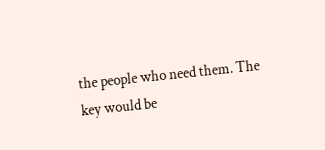the people who need them. The key would be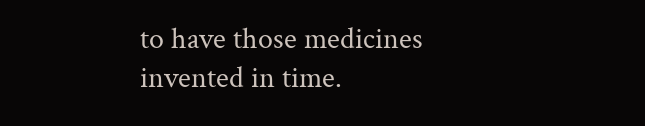to have those medicines invented in time.